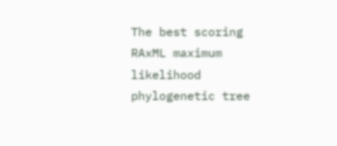The best scoring RAxML maximum likelihood phylogenetic tree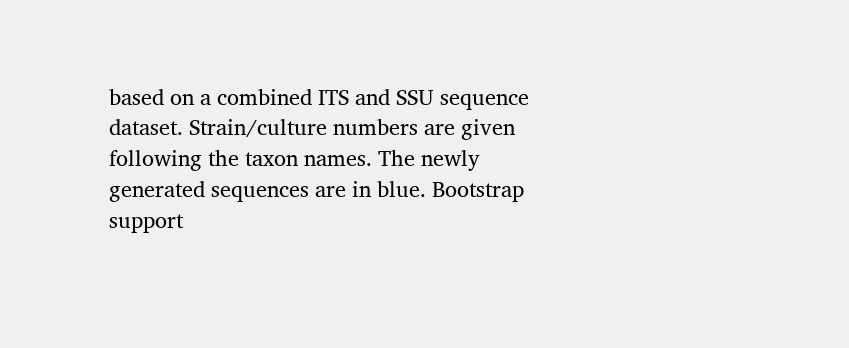based on a combined ITS and SSU sequence dataset. Strain/culture numbers are given following the taxon names. The newly generated sequences are in blue. Bootstrap support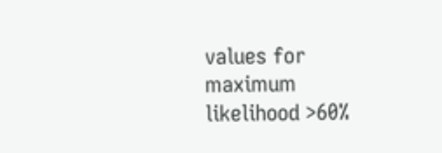values for maximum likelihood >60%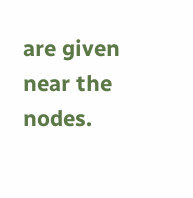are given near the nodes.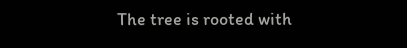The tree is rooted with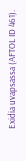Exidia uvapsassa (AFTOL ID 461).